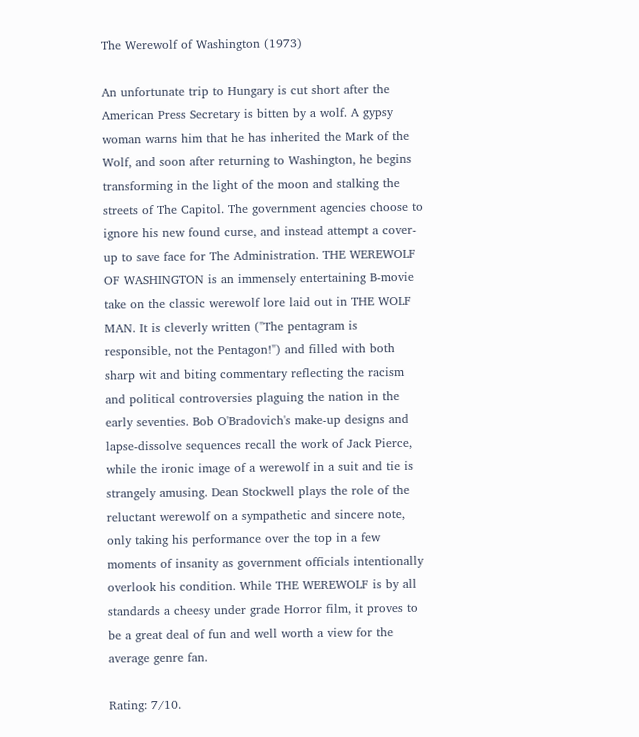The Werewolf of Washington (1973)

An unfortunate trip to Hungary is cut short after the American Press Secretary is bitten by a wolf. A gypsy woman warns him that he has inherited the Mark of the Wolf, and soon after returning to Washington, he begins transforming in the light of the moon and stalking the streets of The Capitol. The government agencies choose to ignore his new found curse, and instead attempt a cover-up to save face for The Administration. THE WEREWOLF OF WASHINGTON is an immensely entertaining B-movie take on the classic werewolf lore laid out in THE WOLF MAN. It is cleverly written ("The pentagram is responsible, not the Pentagon!") and filled with both sharp wit and biting commentary reflecting the racism and political controversies plaguing the nation in the early seventies. Bob O'Bradovich's make-up designs and lapse-dissolve sequences recall the work of Jack Pierce, while the ironic image of a werewolf in a suit and tie is strangely amusing. Dean Stockwell plays the role of the reluctant werewolf on a sympathetic and sincere note, only taking his performance over the top in a few moments of insanity as government officials intentionally overlook his condition. While THE WEREWOLF is by all standards a cheesy under grade Horror film, it proves to be a great deal of fun and well worth a view for the average genre fan.

Rating: 7/10.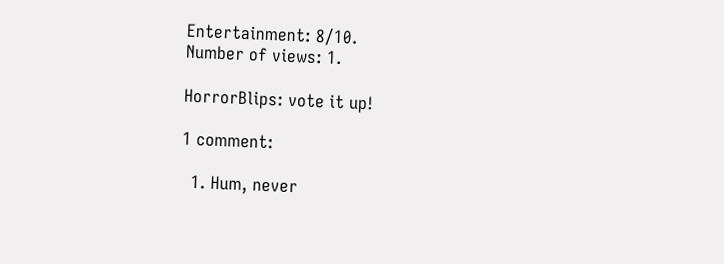Entertainment: 8/10.
Number of views: 1.

HorrorBlips: vote it up!

1 comment:

  1. Hum, never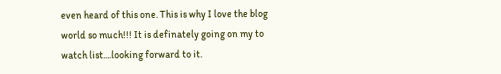even heard of this one. This is why I love the blog world so much!!! It is definately going on my to watch list....looking forward to it.